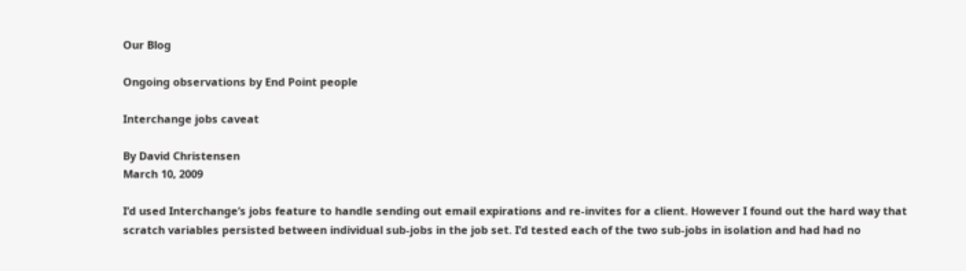Our Blog

Ongoing observations by End Point people

Interchange jobs caveat

By David Christensen
March 10, 2009

I’d used Interchange’s jobs feature to handle sending out email expirations and re-invites for a client. However I found out the hard way that scratch variables persisted between individual sub-jobs in the job set. I’d tested each of the two sub-jobs in isolation and had had no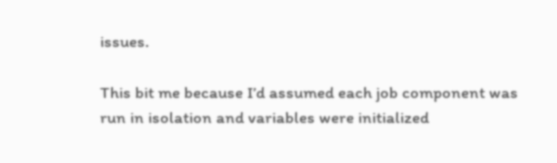issues.

This bit me because I’d assumed each job component was run in isolation and variables were initialized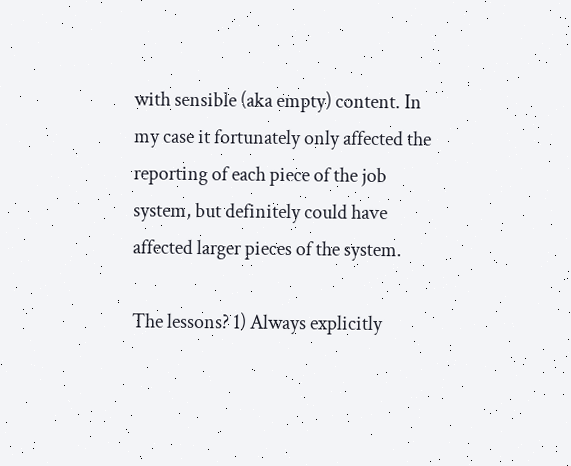with sensible (aka empty) content. In my case it fortunately only affected the reporting of each piece of the job system, but definitely could have affected larger pieces of the system.

The lessons? 1) Always explicitly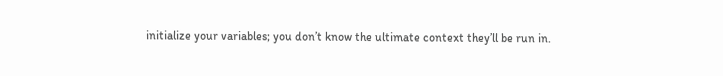initialize your variables; you don’t know the ultimate context they’ll be run in.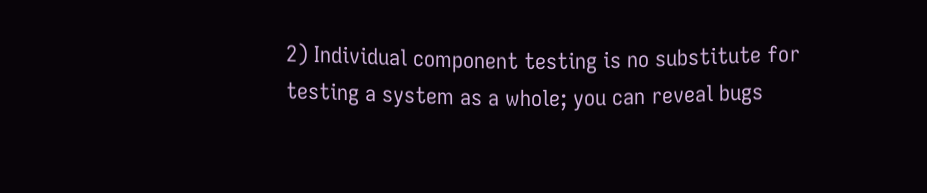2) Individual component testing is no substitute for testing a system as a whole; you can reveal bugs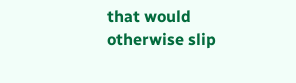that would otherwise slip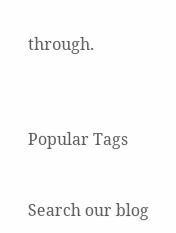through.



Popular Tags


Search our blog